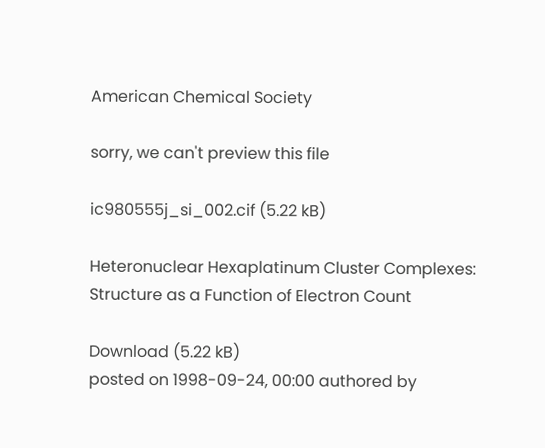American Chemical Society

sorry, we can't preview this file

ic980555j_si_002.cif (5.22 kB)

Heteronuclear Hexaplatinum Cluster Complexes:  Structure as a Function of Electron Count

Download (5.22 kB)
posted on 1998-09-24, 00:00 authored by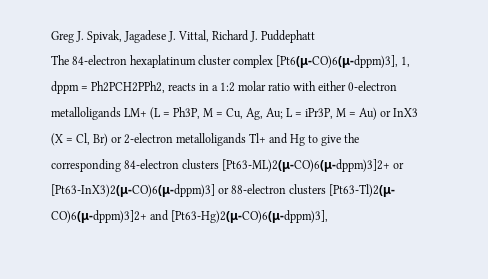Greg J. Spivak, Jagadese J. Vittal, Richard J. Puddephatt
The 84-electron hexaplatinum cluster complex [Pt6(μ-CO)6(μ-dppm)3], 1, dppm = Ph2PCH2PPh2, reacts in a 1:2 molar ratio with either 0-electron metalloligands LM+ (L = Ph3P, M = Cu, Ag, Au; L = iPr3P, M = Au) or InX3 (X = Cl, Br) or 2-electron metalloligands Tl+ and Hg to give the corresponding 84-electron clusters [Pt63-ML)2(μ-CO)6(μ-dppm)3]2+ or [Pt63-InX3)2(μ-CO)6(μ-dppm)3] or 88-electron clusters [Pt63-Tl)2(μ-CO)6(μ-dppm)3]2+ and [Pt63-Hg)2(μ-CO)6(μ-dppm)3],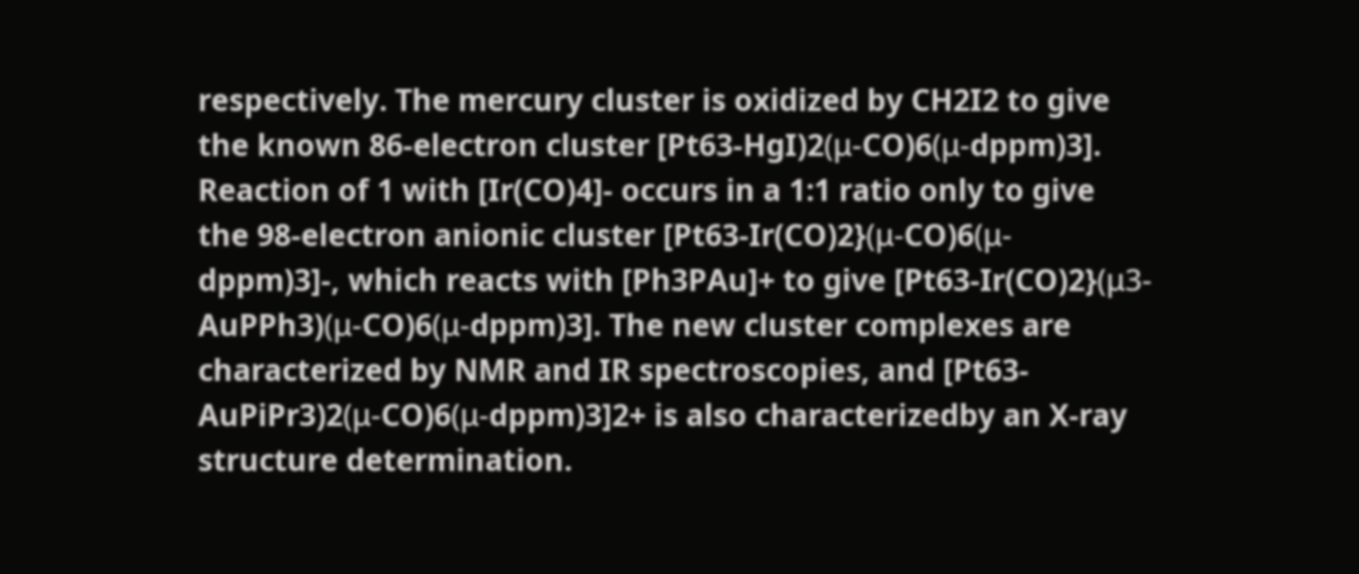respectively. The mercury cluster is oxidized by CH2I2 to give the known 86-electron cluster [Pt63-HgI)2(μ-CO)6(μ-dppm)3]. Reaction of 1 with [Ir(CO)4]- occurs in a 1:1 ratio only to give the 98-electron anionic cluster [Pt63-Ir(CO)2}(μ-CO)6(μ-dppm)3]-, which reacts with [Ph3PAu]+ to give [Pt63-Ir(CO)2}(μ3-AuPPh3)(μ-CO)6(μ-dppm)3]. The new cluster complexes are characterized by NMR and IR spectroscopies, and [Pt63-AuPiPr3)2(μ-CO)6(μ-dppm)3]2+ is also characterizedby an X-ray structure determination.